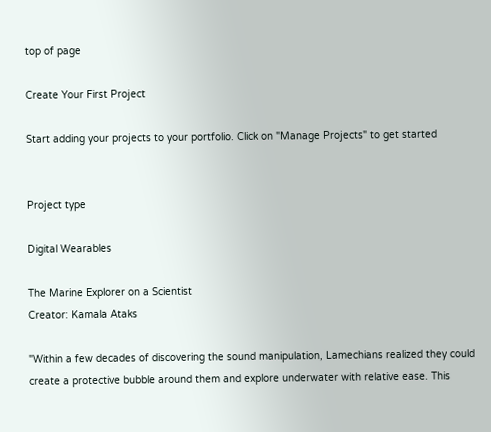top of page

Create Your First Project

Start adding your projects to your portfolio. Click on "Manage Projects" to get started


Project type

Digital Wearables

The Marine Explorer on a Scientist
Creator: Kamala Ataks

"Within a few decades of discovering the sound manipulation, Lamechians realized they could create a protective bubble around them and explore underwater with relative ease. This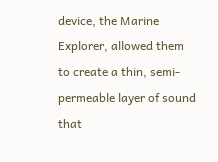device, the Marine Explorer, allowed them to create a thin, semi-permeable layer of sound that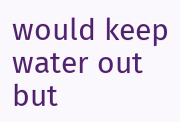would keep water out but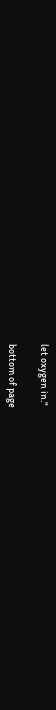let oxygen in."

bottom of page